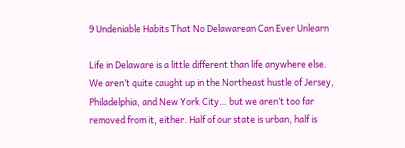9 Undeniable Habits That No Delawarean Can Ever Unlearn

Life in Delaware is a little different than life anywhere else. We aren’t quite caught up in the Northeast hustle of Jersey, Philadelphia, and New York City… but we aren’t too far removed from it, either. Half of our state is urban, half is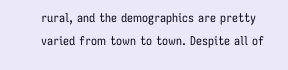rural, and the demographics are pretty varied from town to town. Despite all of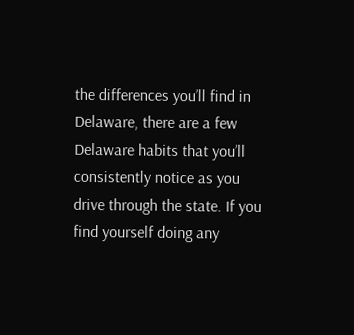the differences you’ll find in Delaware, there are a few Delaware habits that you’ll consistently notice as you drive through the state. If you find yourself doing any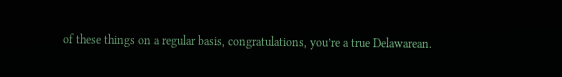of these things on a regular basis, congratulations, you’re a true Delawarean.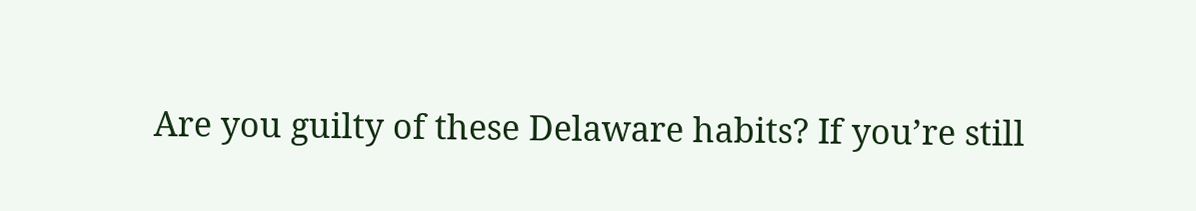Are you guilty of these Delaware habits? If you’re still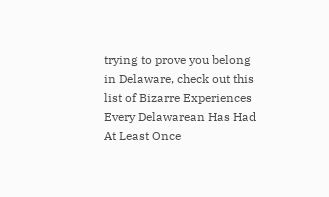trying to prove you belong in Delaware, check out this list of Bizarre Experiences Every Delawarean Has Had At Least Once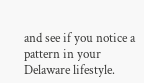and see if you notice a pattern in your Delaware lifestyle.